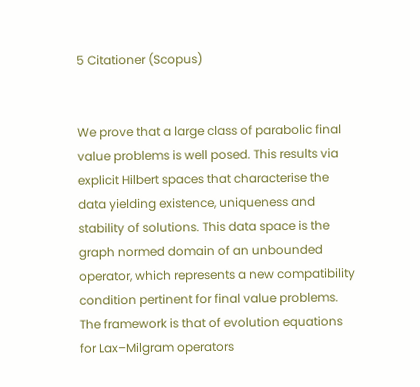5 Citationer (Scopus)


We prove that a large class of parabolic final value problems is well posed. This results via explicit Hilbert spaces that characterise the data yielding existence, uniqueness and stability of solutions. This data space is the graph normed domain of an unbounded operator, which represents a new compatibility condition pertinent for final value problems. The framework is that of evolution equations for Lax–Milgram operators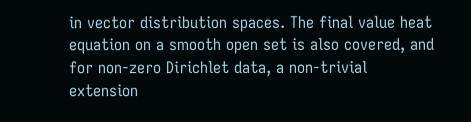in vector distribution spaces. The final value heat equation on a smooth open set is also covered, and for non-zero Dirichlet data, a non-trivial extension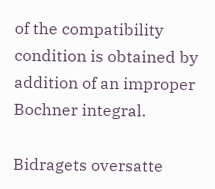of the compatibility condition is obtained by addition of an improper Bochner integral.

Bidragets oversatte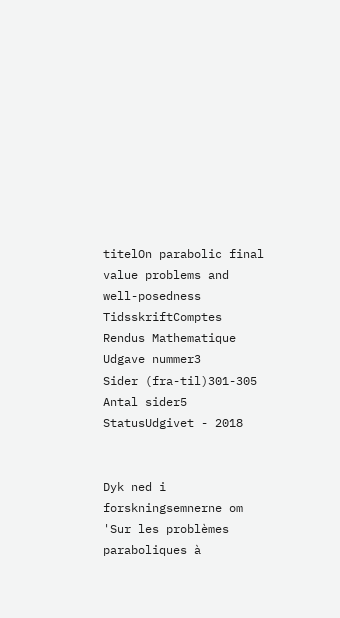titelOn parabolic final value problems and well-posedness
TidsskriftComptes Rendus Mathematique
Udgave nummer3
Sider (fra-til)301-305
Antal sider5
StatusUdgivet - 2018


Dyk ned i forskningsemnerne om 'Sur les problèmes paraboliques à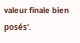valeur finale bien posés'.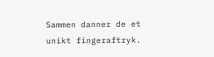Sammen danner de et unikt fingeraftryk.